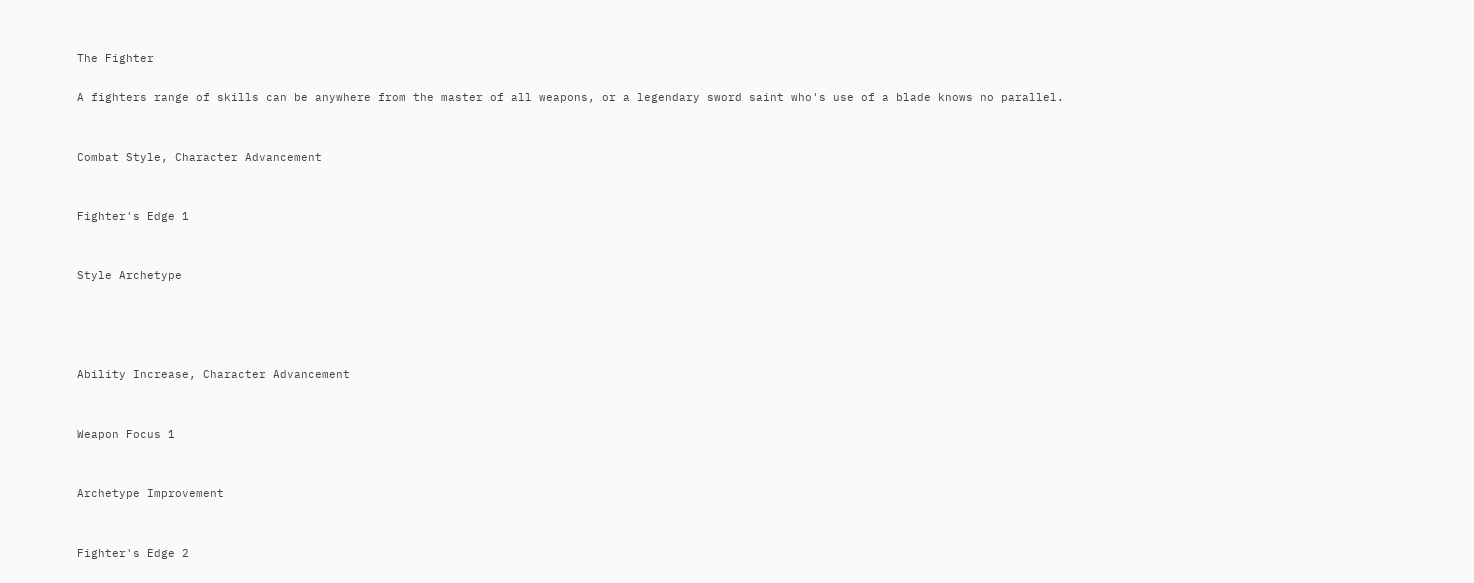The Fighter

A fighters range of skills can be anywhere from the master of all weapons, or a legendary sword saint who's use of a blade knows no parallel.


Combat Style, Character Advancement


Fighter's Edge 1


Style Archetype




Ability Increase, Character Advancement


Weapon Focus 1


Archetype Improvement


Fighter's Edge 2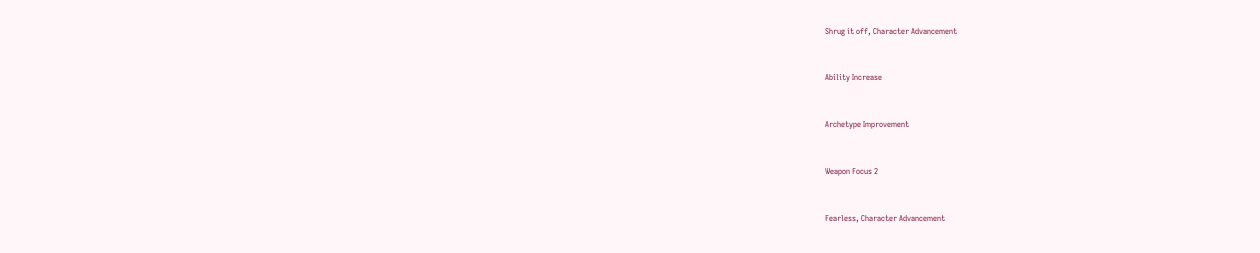Shrug it off, Character Advancement


Ability Increase


Archetype Improvement


Weapon Focus 2


Fearless, Character Advancement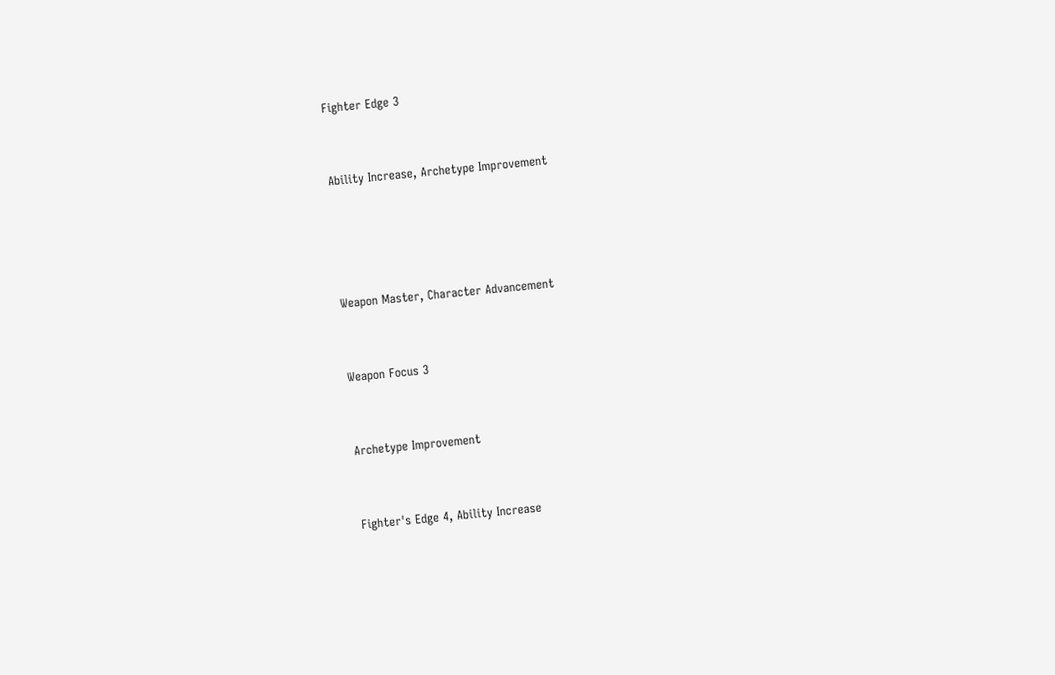Fighter Edge 3


Ability Increase, Archetype Improvement




Weapon Master, Character Advancement


Weapon Focus 3


Archetype Improvement


Fighter's Edge 4, Ability Increase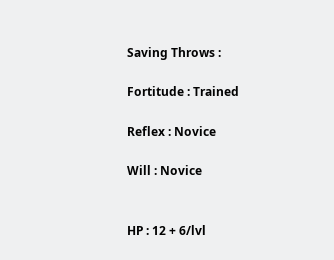Saving Throws :

Fortitude : Trained

Reflex : Novice

Will : Novice


HP : 12 + 6/lvl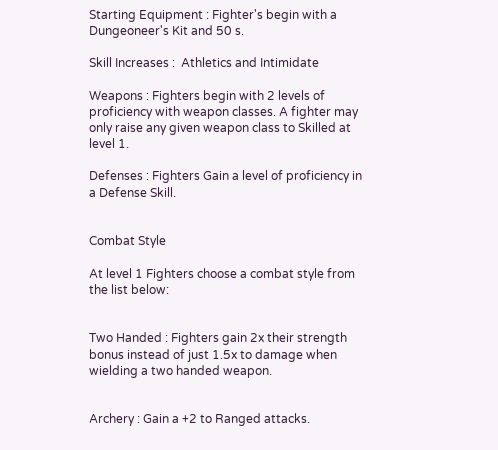Starting Equipment : Fighter's begin with a Dungeoneer's Kit and 50 s.

Skill Increases :  Athletics and Intimidate

Weapons : Fighters begin with 2 levels of proficiency with weapon classes. A fighter may only raise any given weapon class to Skilled at level 1.

Defenses : Fighters Gain a level of proficiency in a Defense Skill.


Combat Style

At level 1 Fighters choose a combat style from the list below:


Two Handed : Fighters gain 2x their strength bonus instead of just 1.5x to damage when wielding a two handed weapon.


Archery : Gain a +2 to Ranged attacks.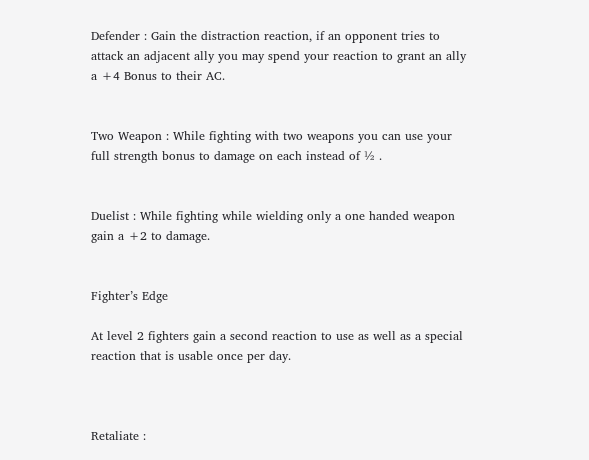Defender : Gain the distraction reaction, if an opponent tries to attack an adjacent ally you may spend your reaction to grant an ally a +4 Bonus to their AC.


Two Weapon : While fighting with two weapons you can use your full strength bonus to damage on each instead of ½ .


Duelist : While fighting while wielding only a one handed weapon gain a +2 to damage.


Fighter’s Edge

At level 2 fighters gain a second reaction to use as well as a special reaction that is usable once per day.



Retaliate :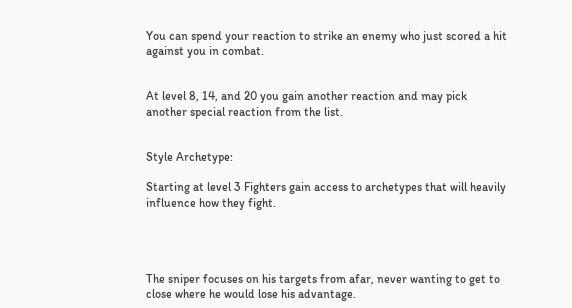You can spend your reaction to strike an enemy who just scored a hit against you in combat.


At level 8, 14, and 20 you gain another reaction and may pick another special reaction from the list.


Style Archetype:

Starting at level 3 Fighters gain access to archetypes that will heavily influence how they fight.




The sniper focuses on his targets from afar, never wanting to get to close where he would lose his advantage.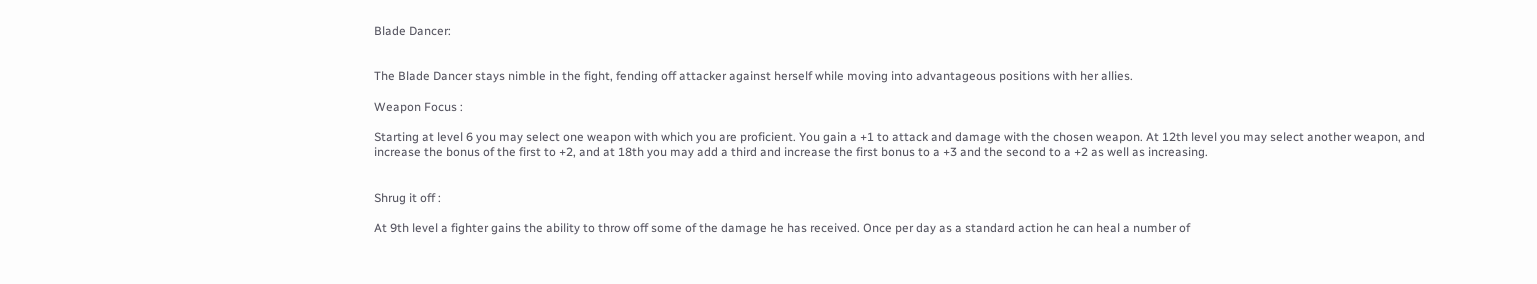Blade Dancer:


The Blade Dancer stays nimble in the fight, fending off attacker against herself while moving into advantageous positions with her allies.

Weapon Focus :

Starting at level 6 you may select one weapon with which you are proficient. You gain a +1 to attack and damage with the chosen weapon. At 12th level you may select another weapon, and increase the bonus of the first to +2, and at 18th you may add a third and increase the first bonus to a +3 and the second to a +2 as well as increasing.


Shrug it off :

At 9th level a fighter gains the ability to throw off some of the damage he has received. Once per day as a standard action he can heal a number of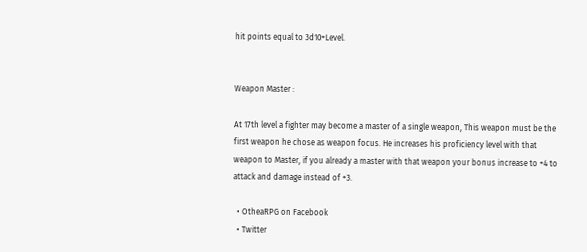hit points equal to 3d10+Level.


Weapon Master :

At 17th level a fighter may become a master of a single weapon, This weapon must be the first weapon he chose as weapon focus. He increases his proficiency level with that weapon to Master, if you already a master with that weapon your bonus increase to +4 to attack and damage instead of +3.

  • OtheaRPG on Facebook
  • Twitter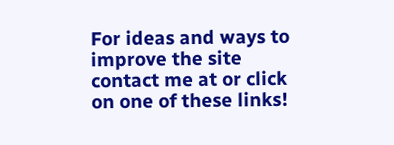For ideas and ways to improve the site contact me at or click on one of these links!